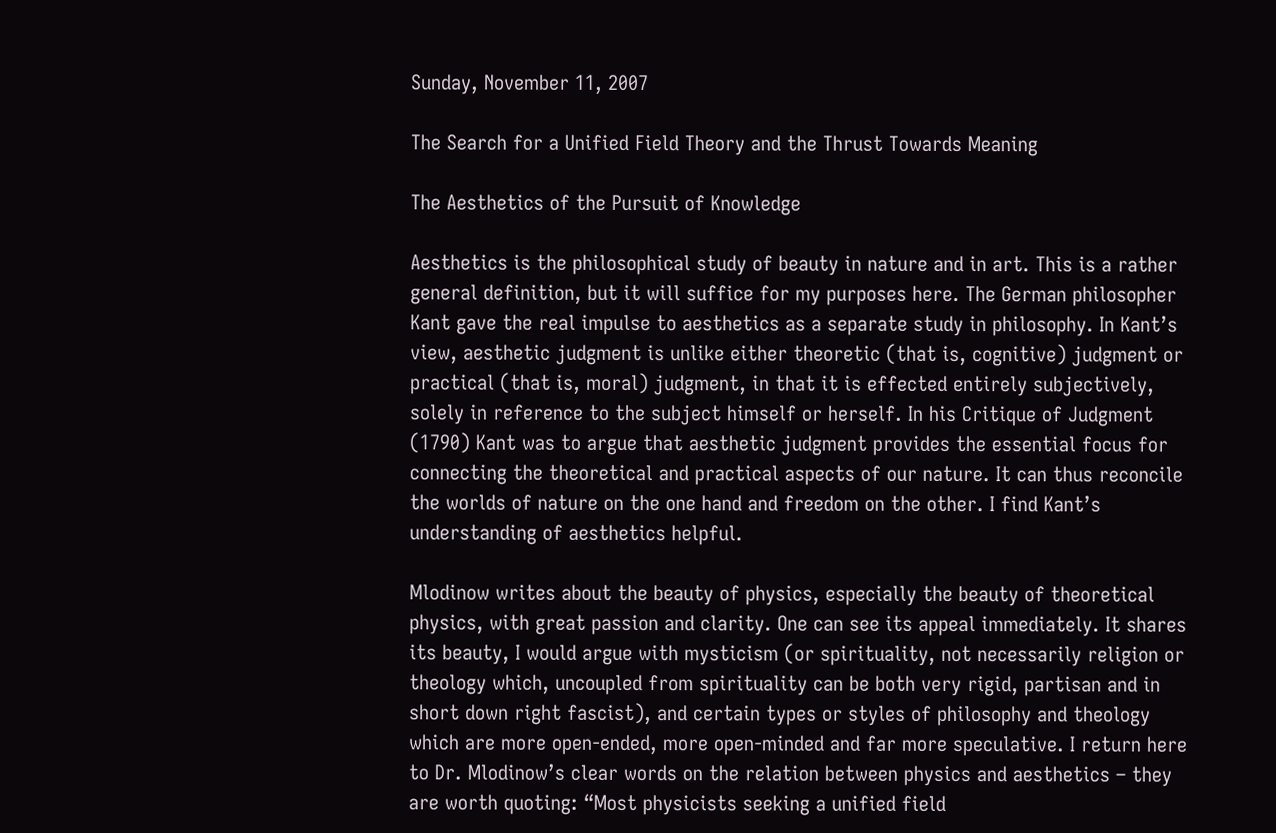Sunday, November 11, 2007

The Search for a Unified Field Theory and the Thrust Towards Meaning

The Aesthetics of the Pursuit of Knowledge

Aesthetics is the philosophical study of beauty in nature and in art. This is a rather general definition, but it will suffice for my purposes here. The German philosopher Kant gave the real impulse to aesthetics as a separate study in philosophy. In Kant’s view, aesthetic judgment is unlike either theoretic (that is, cognitive) judgment or practical (that is, moral) judgment, in that it is effected entirely subjectively, solely in reference to the subject himself or herself. In his Critique of Judgment (1790) Kant was to argue that aesthetic judgment provides the essential focus for connecting the theoretical and practical aspects of our nature. It can thus reconcile the worlds of nature on the one hand and freedom on the other. I find Kant’s understanding of aesthetics helpful.

Mlodinow writes about the beauty of physics, especially the beauty of theoretical physics, with great passion and clarity. One can see its appeal immediately. It shares its beauty, I would argue with mysticism (or spirituality, not necessarily religion or theology which, uncoupled from spirituality can be both very rigid, partisan and in short down right fascist), and certain types or styles of philosophy and theology which are more open-ended, more open-minded and far more speculative. I return here to Dr. Mlodinow’s clear words on the relation between physics and aesthetics – they are worth quoting: “Most physicists seeking a unified field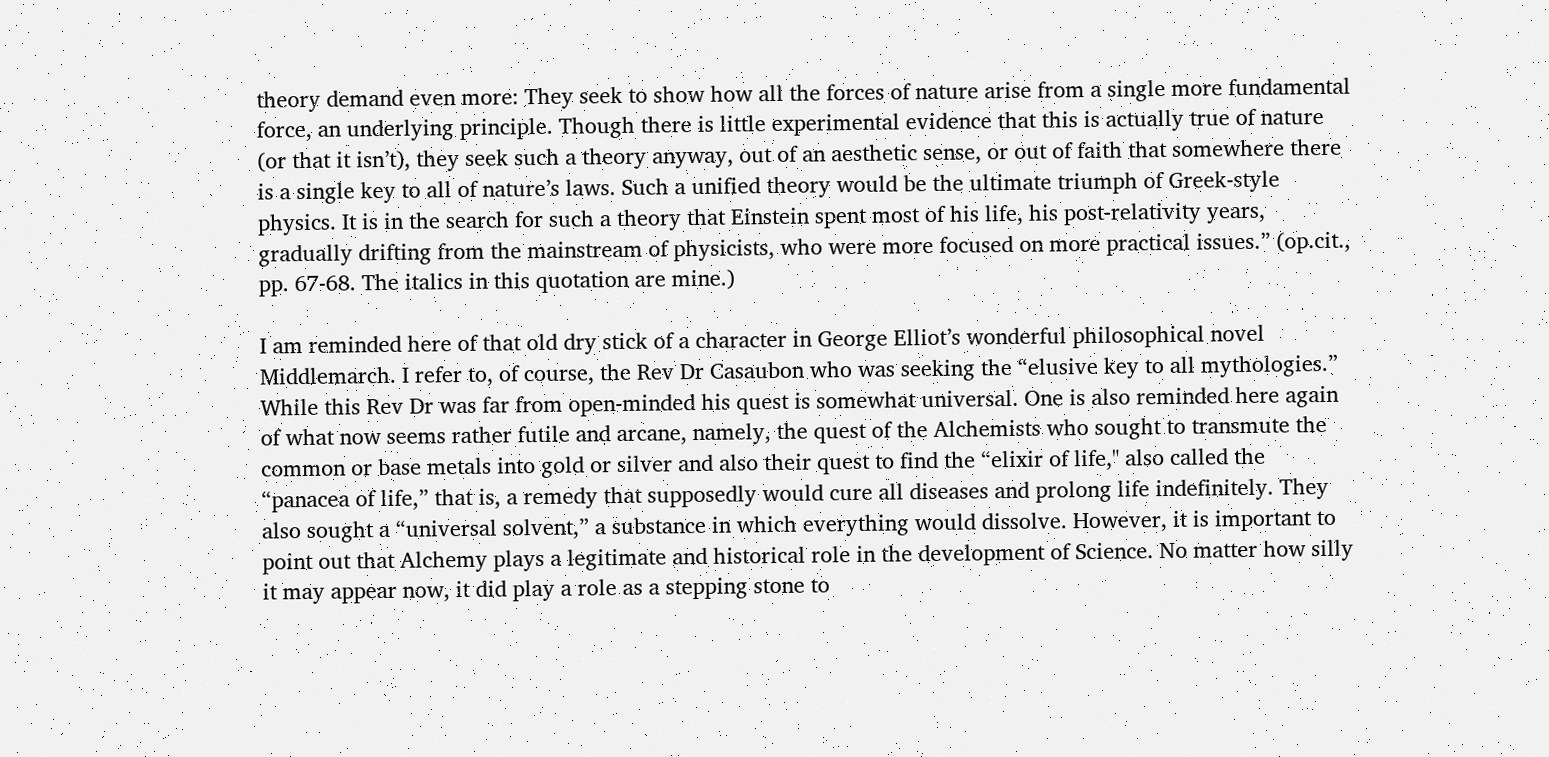theory demand even more: They seek to show how all the forces of nature arise from a single more fundamental force, an underlying principle. Though there is little experimental evidence that this is actually true of nature (or that it isn’t), they seek such a theory anyway, out of an aesthetic sense, or out of faith that somewhere there is a single key to all of nature’s laws. Such a unified theory would be the ultimate triumph of Greek-style physics. It is in the search for such a theory that Einstein spent most of his life, his post-relativity years, gradually drifting from the mainstream of physicists, who were more focused on more practical issues.” (op.cit., pp. 67-68. The italics in this quotation are mine.)

I am reminded here of that old dry stick of a character in George Elliot’s wonderful philosophical novel Middlemarch. I refer to, of course, the Rev Dr Casaubon who was seeking the “elusive key to all mythologies.” While this Rev Dr was far from open-minded his quest is somewhat universal. One is also reminded here again of what now seems rather futile and arcane, namely, the quest of the Alchemists who sought to transmute the common or base metals into gold or silver and also their quest to find the “elixir of life," also called the “panacea of life,” that is, a remedy that supposedly would cure all diseases and prolong life indefinitely. They also sought a “universal solvent,” a substance in which everything would dissolve. However, it is important to point out that Alchemy plays a legitimate and historical role in the development of Science. No matter how silly it may appear now, it did play a role as a stepping stone to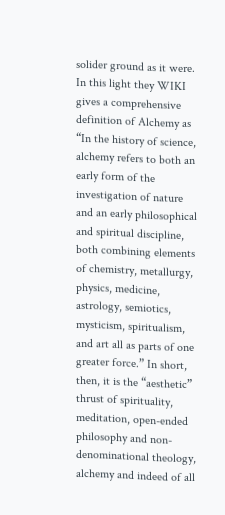solider ground as it were. In this light they WIKI gives a comprehensive definition of Alchemy as “In the history of science, alchemy refers to both an early form of the investigation of nature and an early philosophical and spiritual discipline, both combining elements of chemistry, metallurgy, physics, medicine, astrology, semiotics, mysticism, spiritualism, and art all as parts of one greater force.” In short, then, it is the “aesthetic” thrust of spirituality, meditation, open-ended philosophy and non-denominational theology, alchemy and indeed of all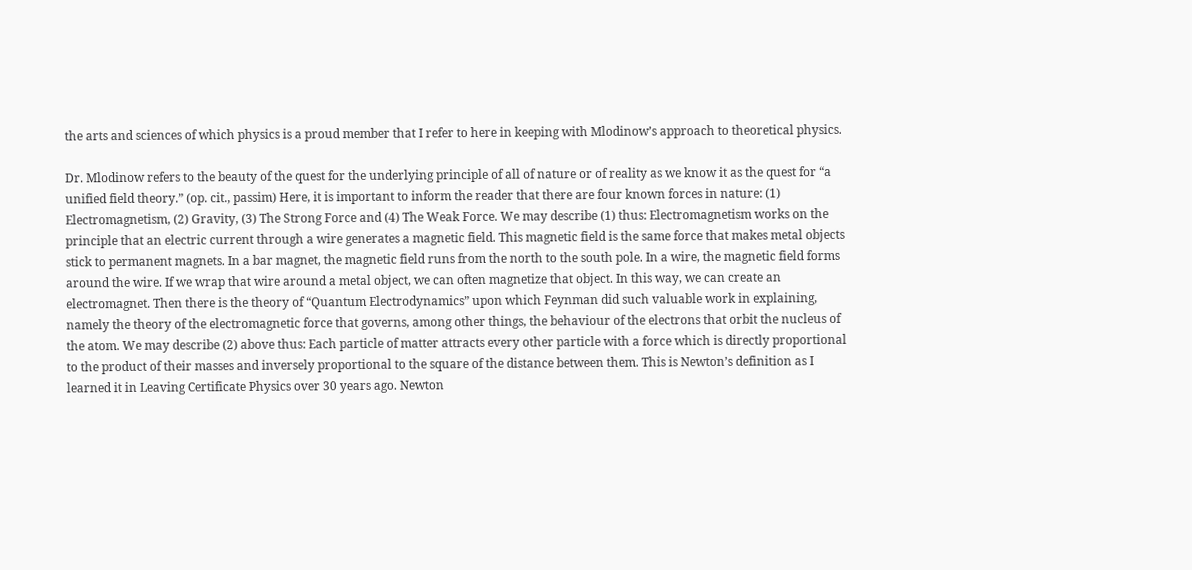the arts and sciences of which physics is a proud member that I refer to here in keeping with Mlodinow’s approach to theoretical physics.

Dr. Mlodinow refers to the beauty of the quest for the underlying principle of all of nature or of reality as we know it as the quest for “a unified field theory.” (op. cit., passim) Here, it is important to inform the reader that there are four known forces in nature: (1) Electromagnetism, (2) Gravity, (3) The Strong Force and (4) The Weak Force. We may describe (1) thus: Electromagnetism works on the principle that an electric current through a wire generates a magnetic field. This magnetic field is the same force that makes metal objects stick to permanent magnets. In a bar magnet, the magnetic field runs from the north to the south pole. In a wire, the magnetic field forms around the wire. If we wrap that wire around a metal object, we can often magnetize that object. In this way, we can create an electromagnet. Then there is the theory of “Quantum Electrodynamics” upon which Feynman did such valuable work in explaining, namely the theory of the electromagnetic force that governs, among other things, the behaviour of the electrons that orbit the nucleus of the atom. We may describe (2) above thus: Each particle of matter attracts every other particle with a force which is directly proportional to the product of their masses and inversely proportional to the square of the distance between them. This is Newton’s definition as I learned it in Leaving Certificate Physics over 30 years ago. Newton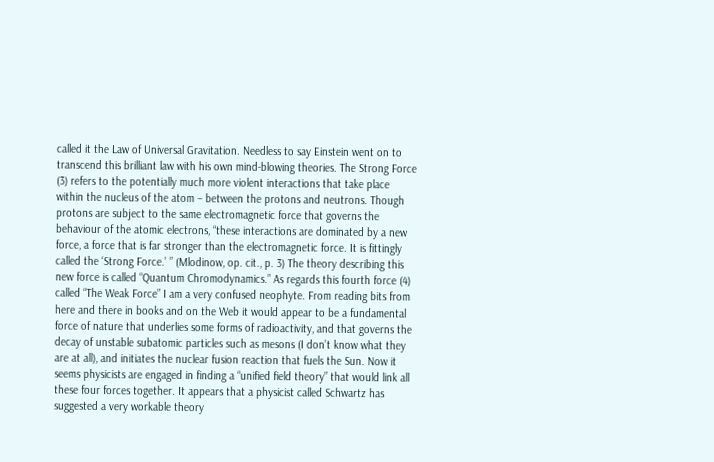called it the Law of Universal Gravitation. Needless to say Einstein went on to transcend this brilliant law with his own mind-blowing theories. The Strong Force (3) refers to the potentially much more violent interactions that take place within the nucleus of the atom – between the protons and neutrons. Though protons are subject to the same electromagnetic force that governs the behaviour of the atomic electrons, “these interactions are dominated by a new force, a force that is far stronger than the electromagnetic force. It is fittingly called the ‘Strong Force.’ ” (Mlodinow, op. cit., p. 3) The theory describing this new force is called “Quantum Chromodynamics.” As regards this fourth force (4) called “The Weak Force” I am a very confused neophyte. From reading bits from here and there in books and on the Web it would appear to be a fundamental force of nature that underlies some forms of radioactivity, and that governs the decay of unstable subatomic particles such as mesons (I don’t know what they are at all), and initiates the nuclear fusion reaction that fuels the Sun. Now it seems physicists are engaged in finding a “unified field theory” that would link all these four forces together. It appears that a physicist called Schwartz has suggested a very workable theory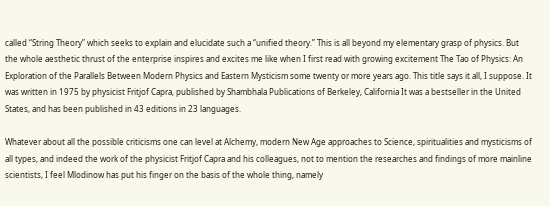called “String Theory” which seeks to explain and elucidate such a “unified theory.” This is all beyond my elementary grasp of physics. But the whole aesthetic thrust of the enterprise inspires and excites me like when I first read with growing excitement The Tao of Physics: An Exploration of the Parallels Between Modern Physics and Eastern Mysticism some twenty or more years ago. This title says it all, I suppose. It was written in 1975 by physicist Fritjof Capra, published by Shambhala Publications of Berkeley, California It was a bestseller in the United States, and has been published in 43 editions in 23 languages.

Whatever about all the possible criticisms one can level at Alchemy, modern New Age approaches to Science, spiritualities and mysticisms of all types, and indeed the work of the physicist Fritjof Capra and his colleagues, not to mention the researches and findings of more mainline scientists, I feel Mlodinow has put his finger on the basis of the whole thing, namely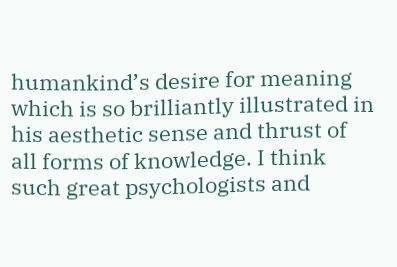humankind’s desire for meaning which is so brilliantly illustrated in his aesthetic sense and thrust of all forms of knowledge. I think such great psychologists and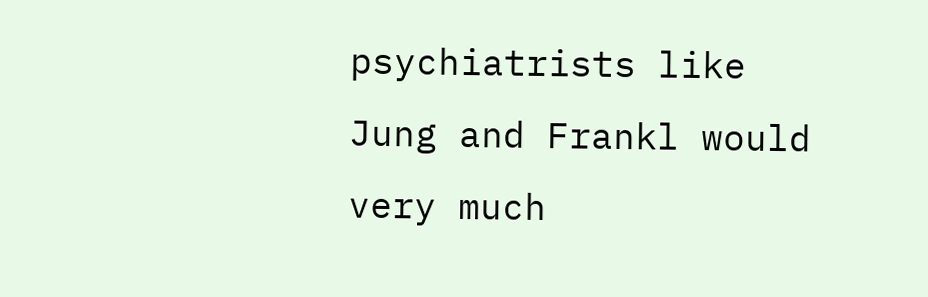psychiatrists like Jung and Frankl would very much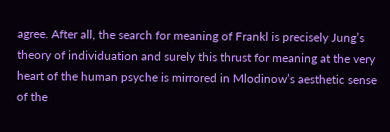agree. After all, the search for meaning of Frankl is precisely Jung’s theory of individuation and surely this thrust for meaning at the very heart of the human psyche is mirrored in Mlodinow’s aesthetic sense of the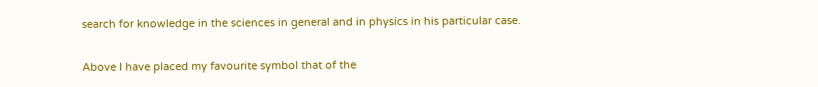search for knowledge in the sciences in general and in physics in his particular case.

Above I have placed my favourite symbol that of the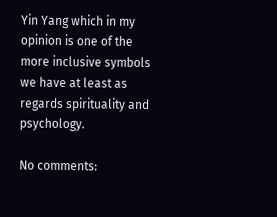Yin Yang which in my opinion is one of the more inclusive symbols we have at least as regards spirituality and psychology.

No comments: